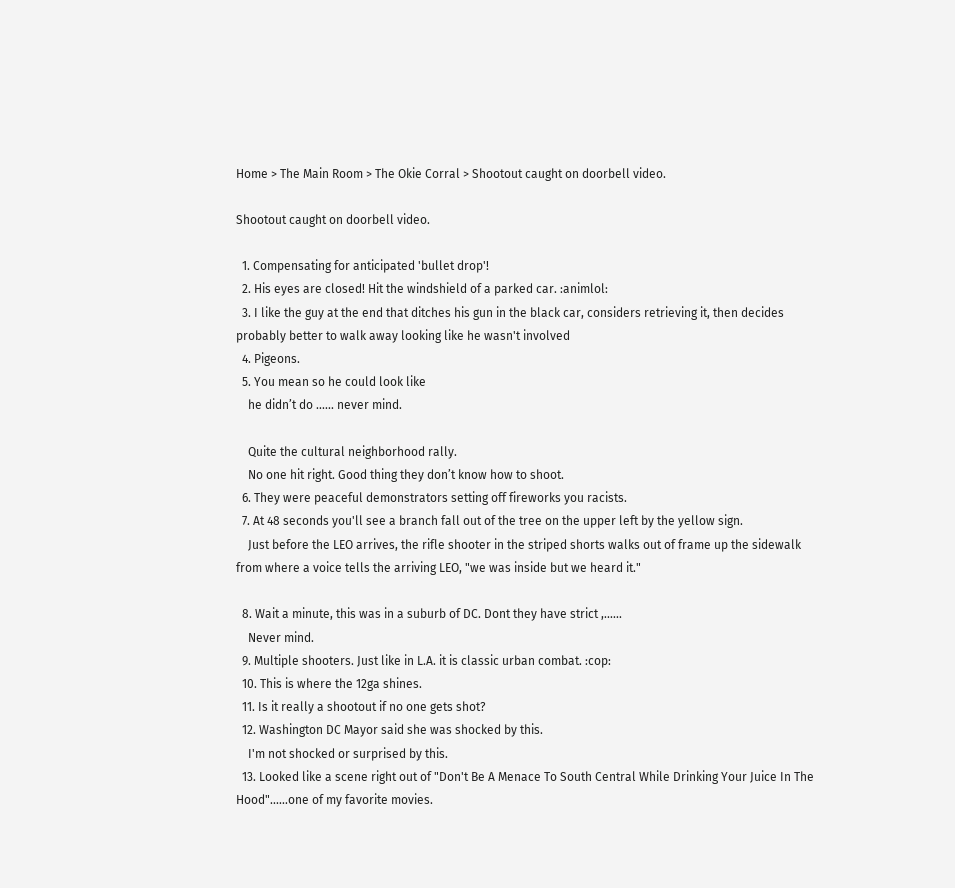Home > The Main Room > The Okie Corral > Shootout caught on doorbell video.

Shootout caught on doorbell video.

  1. Compensating for anticipated 'bullet drop'!
  2. His eyes are closed! Hit the windshield of a parked car. :animlol:
  3. I like the guy at the end that ditches his gun in the black car, considers retrieving it, then decides probably better to walk away looking like he wasn't involved
  4. Pigeons.
  5. You mean so he could look like
    he didn’t do ...... never mind.

    Quite the cultural neighborhood rally.
    No one hit right. Good thing they don’t know how to shoot.
  6. They were peaceful demonstrators setting off fireworks you racists.
  7. At 48 seconds you'll see a branch fall out of the tree on the upper left by the yellow sign.
    Just before the LEO arrives, the rifle shooter in the striped shorts walks out of frame up the sidewalk from where a voice tells the arriving LEO, "we was inside but we heard it."

  8. Wait a minute, this was in a suburb of DC. Dont they have strict ,......
    Never mind.
  9. Multiple shooters. Just like in L.A. it is classic urban combat. :cop:
  10. This is where the 12ga shines.
  11. Is it really a shootout if no one gets shot?
  12. Washington DC Mayor said she was shocked by this.
    I'm not shocked or surprised by this.
  13. Looked like a scene right out of "Don't Be A Menace To South Central While Drinking Your Juice In The Hood"......one of my favorite movies.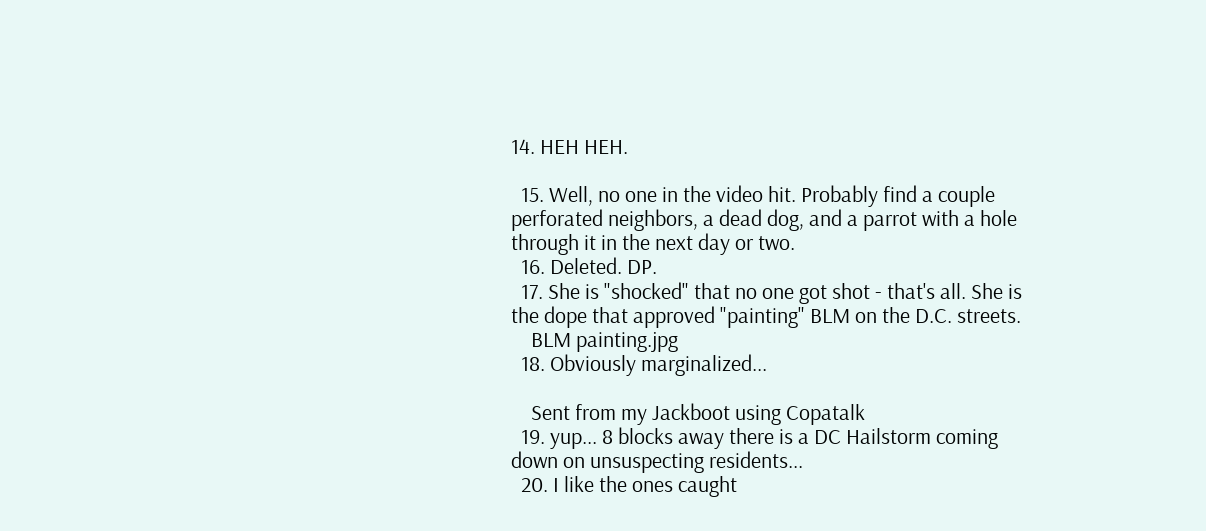14. HEH HEH.

  15. Well, no one in the video hit. Probably find a couple perforated neighbors, a dead dog, and a parrot with a hole through it in the next day or two.
  16. Deleted. DP.
  17. She is "shocked" that no one got shot - that's all. She is the dope that approved "painting" BLM on the D.C. streets.
    BLM painting.jpg
  18. Obviously marginalized...

    Sent from my Jackboot using Copatalk
  19. yup... 8 blocks away there is a DC Hailstorm coming down on unsuspecting residents...
  20. I like the ones caught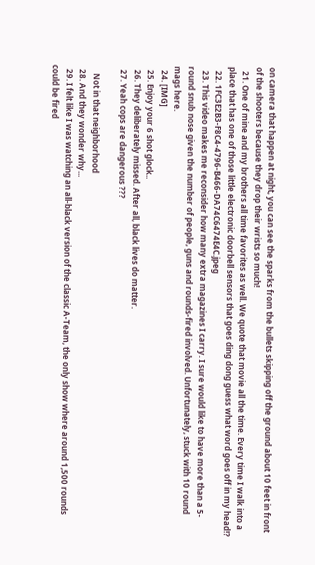on camera that happen at night, you can see the sparks from the bullets skipping off the ground about 10 feet in front of the shooters because they drop their wrists so much!
  21. One of mine and my brothers all time favorites as well. We quote that movie all the time. Every time I walk into a place that has one of those little electronic doorbell sensors that goes ding dong guess what word goes off in my head!?
  22. 1FC3E2B3-F8C4-4796-B466-DA74C6474E4C.jpeg
  23. This video makes me reconsider how many extra magazines I carry. I sure would like to have more than a 5-round snub nose given the number of people, guns and rounds-fired involved. Unfortunately, stuck with 10 round mags here.
  24. [IMG]
  25. Enjoy your 6 shot glock..
  26. They deliberately missed. After all, black lives do matter.
  27. Yeah cops are dangerous ???

    Not in that neighborhood
  28. And they wonder why...
  29. I felt like I was watching an all-black version of the classic A-Team, the only show where around 1,500 rounds could be fired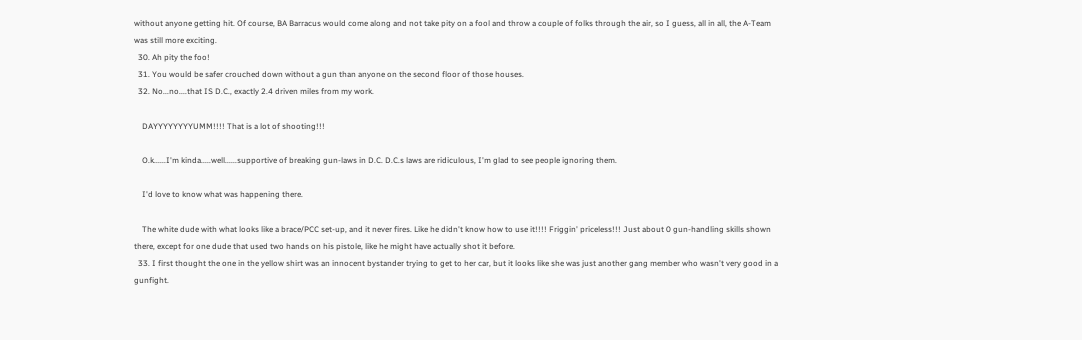without anyone getting hit. Of course, BA Barracus would come along and not take pity on a fool and throw a couple of folks through the air, so I guess, all in all, the A-Team was still more exciting.
  30. Ah pity the foo!
  31. You would be safer crouched down without a gun than anyone on the second floor of those houses.
  32. No...no....that IS D.C., exactly 2.4 driven miles from my work.

    DAYYYYYYYYUMM!!!! That is a lot of shooting!!!

    O.k......I'm kinda.....well......supportive of breaking gun-laws in D.C. D.C.s laws are ridiculous, I'm glad to see people ignoring them.

    I'd love to know what was happening there.

    The white dude with what looks like a brace/PCC set-up, and it never fires. Like he didn't know how to use it!!!! Friggin' priceless!!! Just about 0 gun-handling skills shown there, except for one dude that used two hands on his pistole, like he might have actually shot it before.
  33. I first thought the one in the yellow shirt was an innocent bystander trying to get to her car, but it looks like she was just another gang member who wasn't very good in a gunfight.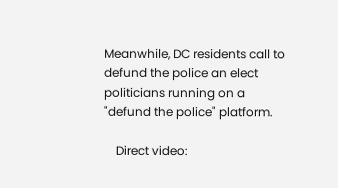Meanwhile, DC residents call to defund the police an elect politicians running on a "defund the police" platform.

    Direct video: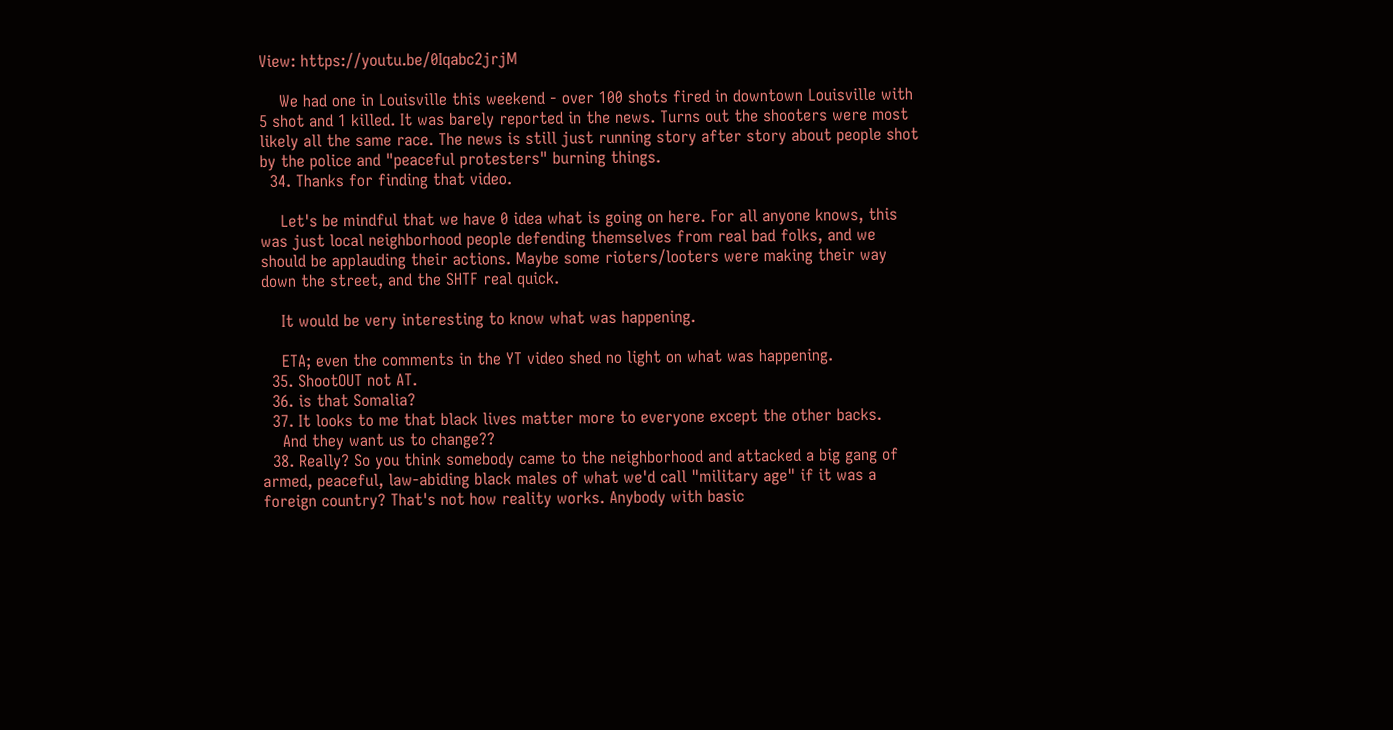View: https://youtu.be/0Iqabc2jrjM

    We had one in Louisville this weekend - over 100 shots fired in downtown Louisville with 5 shot and 1 killed. It was barely reported in the news. Turns out the shooters were most likely all the same race. The news is still just running story after story about people shot by the police and "peaceful protesters" burning things.
  34. Thanks for finding that video.

    Let's be mindful that we have 0 idea what is going on here. For all anyone knows, this was just local neighborhood people defending themselves from real bad folks, and we should be applauding their actions. Maybe some rioters/looters were making their way down the street, and the SHTF real quick.

    It would be very interesting to know what was happening.

    ETA; even the comments in the YT video shed no light on what was happening.
  35. ShootOUT not AT.
  36. is that Somalia?
  37. It looks to me that black lives matter more to everyone except the other backs.
    And they want us to change??
  38. Really? So you think somebody came to the neighborhood and attacked a big gang of armed, peaceful, law-abiding black males of what we'd call "military age" if it was a foreign country? That's not how reality works. Anybody with basic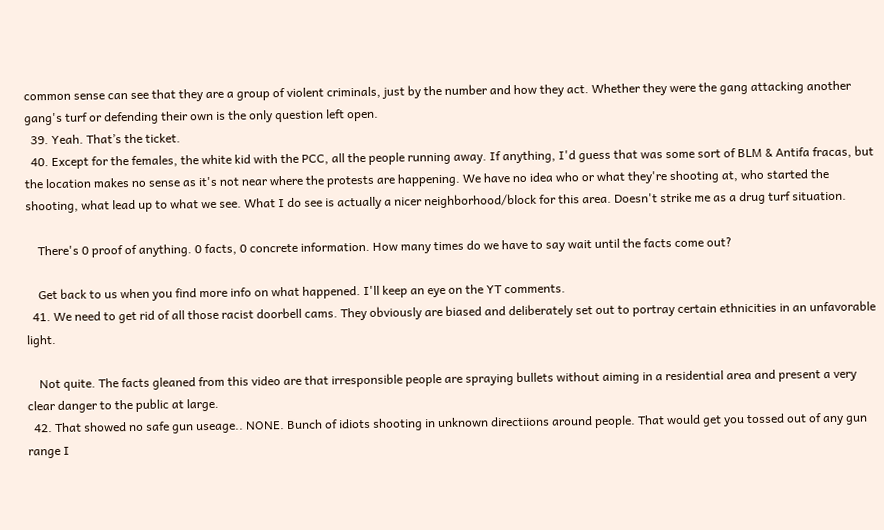common sense can see that they are a group of violent criminals, just by the number and how they act. Whether they were the gang attacking another gang's turf or defending their own is the only question left open.
  39. Yeah. That’s the ticket.
  40. Except for the females, the white kid with the PCC, all the people running away. If anything, I'd guess that was some sort of BLM & Antifa fracas, but the location makes no sense as it's not near where the protests are happening. We have no idea who or what they're shooting at, who started the shooting, what lead up to what we see. What I do see is actually a nicer neighborhood/block for this area. Doesn't strike me as a drug turf situation.

    There's 0 proof of anything. 0 facts, 0 concrete information. How many times do we have to say wait until the facts come out?

    Get back to us when you find more info on what happened. I'll keep an eye on the YT comments.
  41. We need to get rid of all those racist doorbell cams. They obviously are biased and deliberately set out to portray certain ethnicities in an unfavorable light.

    Not quite. The facts gleaned from this video are that irresponsible people are spraying bullets without aiming in a residential area and present a very clear danger to the public at large.
  42. That showed no safe gun useage.. NONE. Bunch of idiots shooting in unknown directiions around people. That would get you tossed out of any gun range I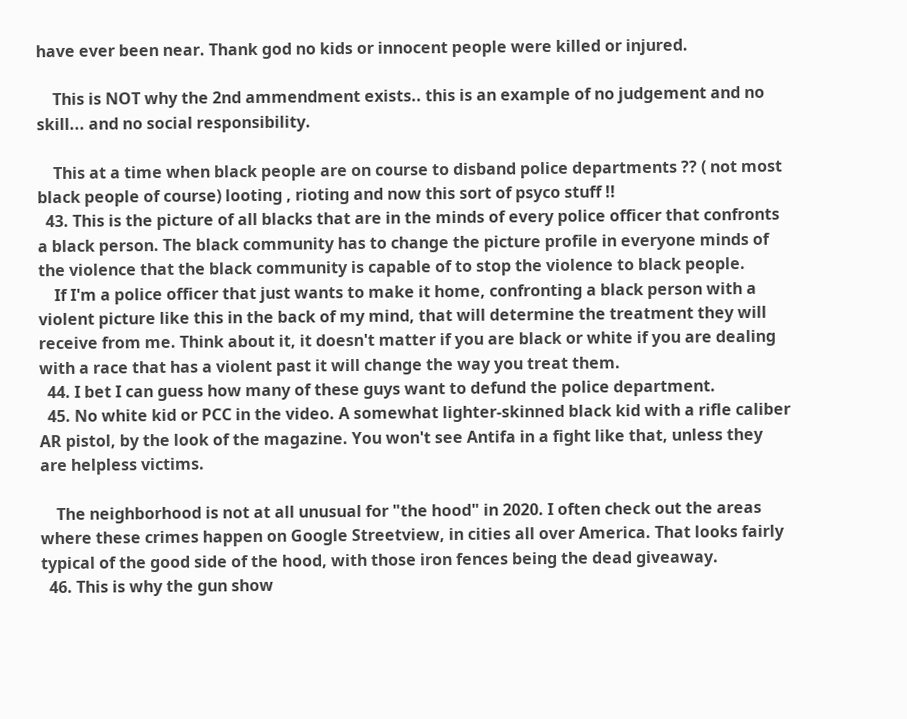have ever been near. Thank god no kids or innocent people were killed or injured.

    This is NOT why the 2nd ammendment exists.. this is an example of no judgement and no skill... and no social responsibility.

    This at a time when black people are on course to disband police departments ?? ( not most black people of course) looting , rioting and now this sort of psyco stuff !!
  43. This is the picture of all blacks that are in the minds of every police officer that confronts a black person. The black community has to change the picture profile in everyone minds of the violence that the black community is capable of to stop the violence to black people.
    If I'm a police officer that just wants to make it home, confronting a black person with a violent picture like this in the back of my mind, that will determine the treatment they will receive from me. Think about it, it doesn't matter if you are black or white if you are dealing with a race that has a violent past it will change the way you treat them.
  44. I bet I can guess how many of these guys want to defund the police department.
  45. No white kid or PCC in the video. A somewhat lighter-skinned black kid with a rifle caliber AR pistol, by the look of the magazine. You won't see Antifa in a fight like that, unless they are helpless victims.

    The neighborhood is not at all unusual for "the hood" in 2020. I often check out the areas where these crimes happen on Google Streetview, in cities all over America. That looks fairly typical of the good side of the hood, with those iron fences being the dead giveaway.
  46. This is why the gun show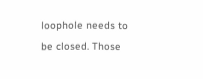loophole needs to be closed. Those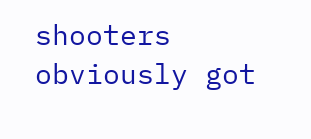shooters obviously got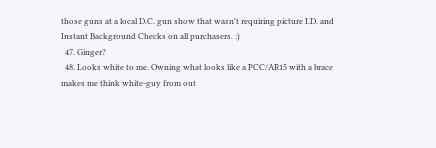those guns at a local D.C. gun show that wasn't requiring picture I.D. and Instant Background Checks on all purchasers. :)
  47. Ginger?
  48. Looks white to me. Owning what looks like a PCC/AR15 with a brace makes me think white-guy from out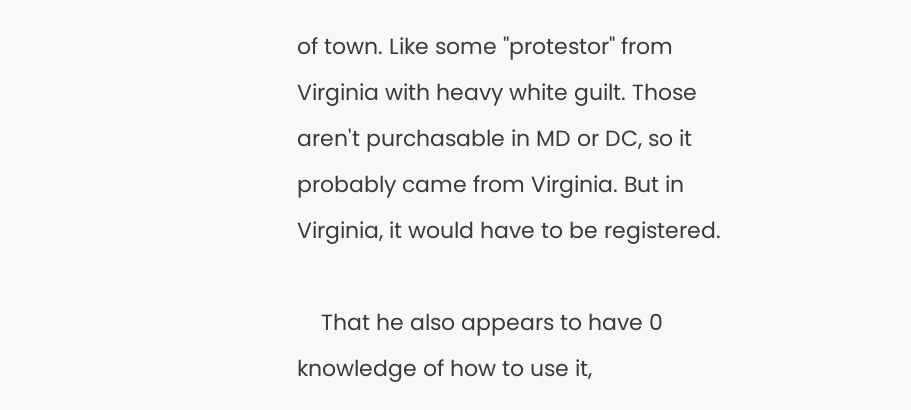of town. Like some "protestor" from Virginia with heavy white guilt. Those aren't purchasable in MD or DC, so it probably came from Virginia. But in Virginia, it would have to be registered.

    That he also appears to have 0 knowledge of how to use it,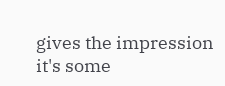gives the impression it's some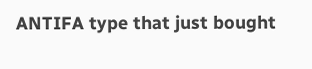ANTIFA type that just bought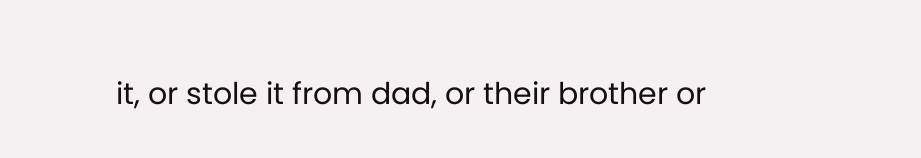it, or stole it from dad, or their brother or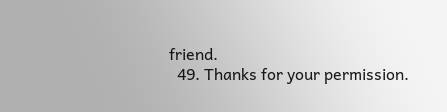friend.
  49. Thanks for your permission.